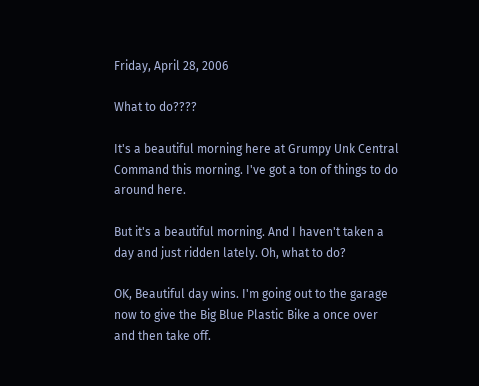Friday, April 28, 2006

What to do????

It's a beautiful morning here at Grumpy Unk Central Command this morning. I've got a ton of things to do around here.

But it's a beautiful morning. And I haven't taken a day and just ridden lately. Oh, what to do?

OK, Beautiful day wins. I'm going out to the garage now to give the Big Blue Plastic Bike a once over and then take off.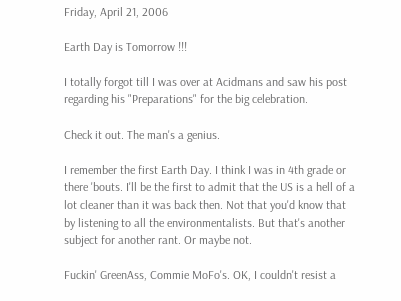Friday, April 21, 2006

Earth Day is Tomorrow !!!

I totally forgot till I was over at Acidmans and saw his post regarding his "Preparations" for the big celebration.

Check it out. The man's a genius.

I remember the first Earth Day. I think I was in 4th grade or there 'bouts. I'll be the first to admit that the US is a hell of a lot cleaner than it was back then. Not that you'd know that by listening to all the environmentalists. But that's another subject for another rant. Or maybe not.

Fuckin' GreenAss, Commie MoFo's. OK, I couldn't resist a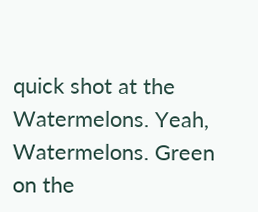quick shot at the Watermelons. Yeah, Watermelons. Green on the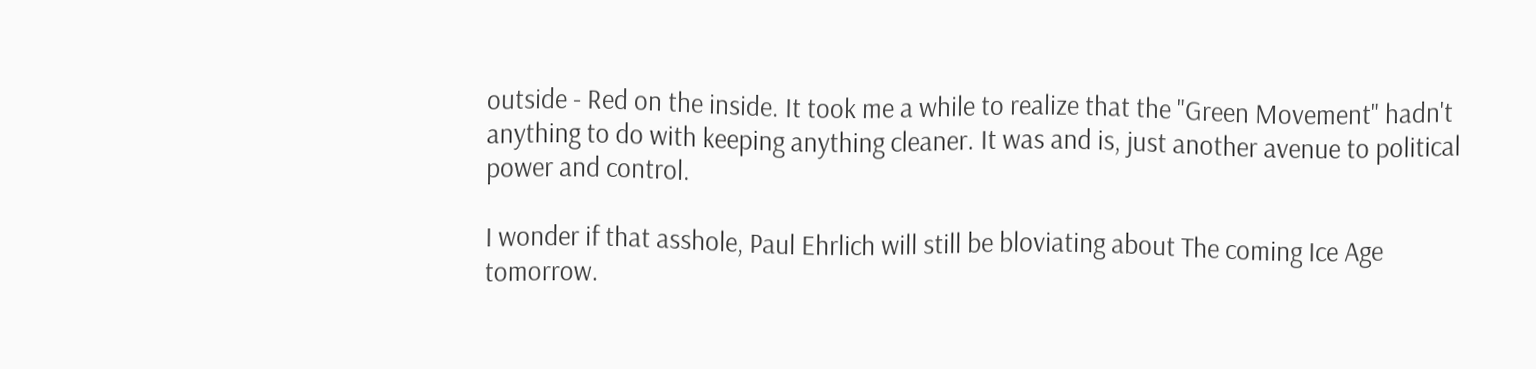outside - Red on the inside. It took me a while to realize that the "Green Movement" hadn't anything to do with keeping anything cleaner. It was and is, just another avenue to political power and control.

I wonder if that asshole, Paul Ehrlich will still be bloviating about The coming Ice Age tomorrow.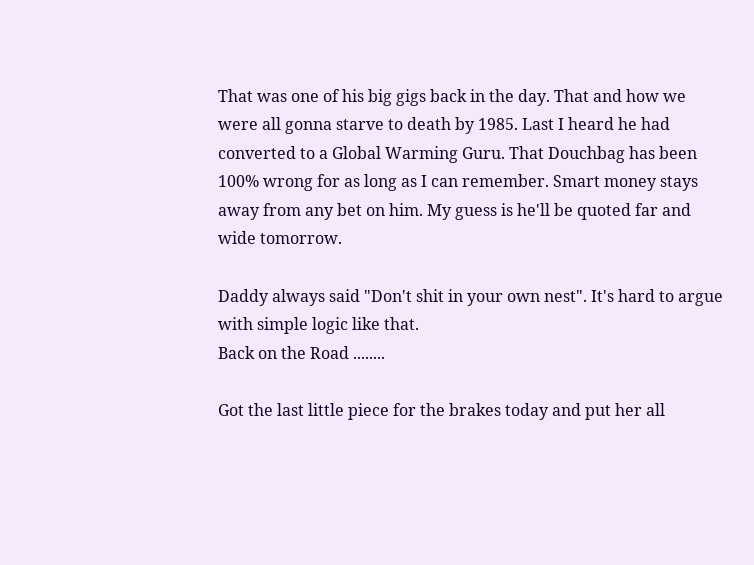That was one of his big gigs back in the day. That and how we were all gonna starve to death by 1985. Last I heard he had converted to a Global Warming Guru. That Douchbag has been 100% wrong for as long as I can remember. Smart money stays away from any bet on him. My guess is he'll be quoted far and wide tomorrow.

Daddy always said "Don't shit in your own nest". It's hard to argue with simple logic like that.
Back on the Road ........

Got the last little piece for the brakes today and put her all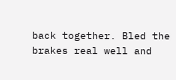back together. Bled the brakes real well and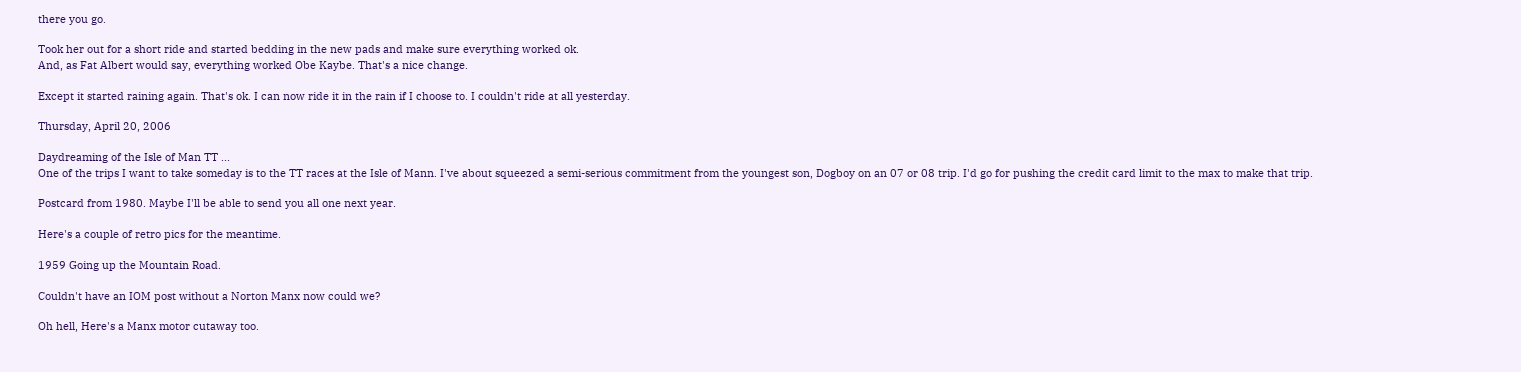there you go.

Took her out for a short ride and started bedding in the new pads and make sure everything worked ok.
And, as Fat Albert would say, everything worked Obe Kaybe. That's a nice change.

Except it started raining again. That's ok. I can now ride it in the rain if I choose to. I couldn't ride at all yesterday.

Thursday, April 20, 2006

Daydreaming of the Isle of Man TT ...
One of the trips I want to take someday is to the TT races at the Isle of Mann. I've about squeezed a semi-serious commitment from the youngest son, Dogboy on an 07 or 08 trip. I'd go for pushing the credit card limit to the max to make that trip.

Postcard from 1980. Maybe I'll be able to send you all one next year.

Here's a couple of retro pics for the meantime.

1959 Going up the Mountain Road.

Couldn't have an IOM post without a Norton Manx now could we?

Oh hell, Here's a Manx motor cutaway too.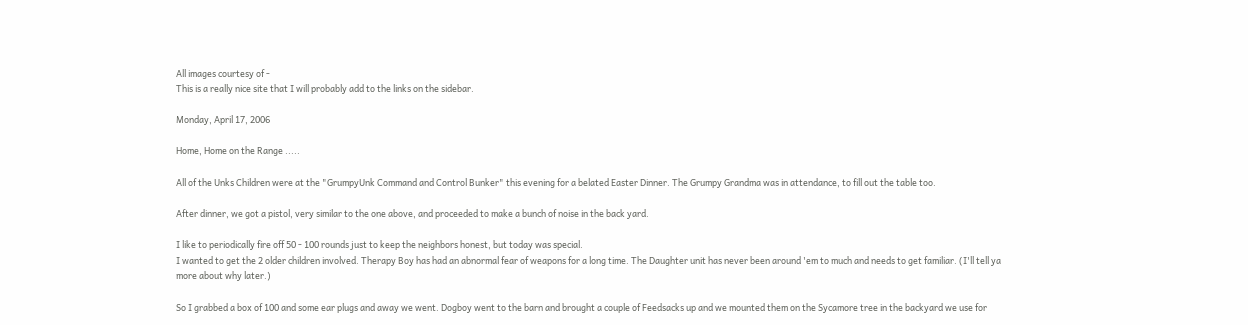All images courtesy of -
This is a really nice site that I will probably add to the links on the sidebar.

Monday, April 17, 2006

Home, Home on the Range .....

All of the Unks Children were at the "GrumpyUnk Command and Control Bunker" this evening for a belated Easter Dinner. The Grumpy Grandma was in attendance, to fill out the table too.

After dinner, we got a pistol, very similar to the one above, and proceeded to make a bunch of noise in the back yard.

I like to periodically fire off 50 - 100 rounds just to keep the neighbors honest, but today was special.
I wanted to get the 2 older children involved. Therapy Boy has had an abnormal fear of weapons for a long time. The Daughter unit has never been around 'em to much and needs to get familiar. (I'll tell ya more about why later.)

So I grabbed a box of 100 and some ear plugs and away we went. Dogboy went to the barn and brought a couple of Feedsacks up and we mounted them on the Sycamore tree in the backyard we use for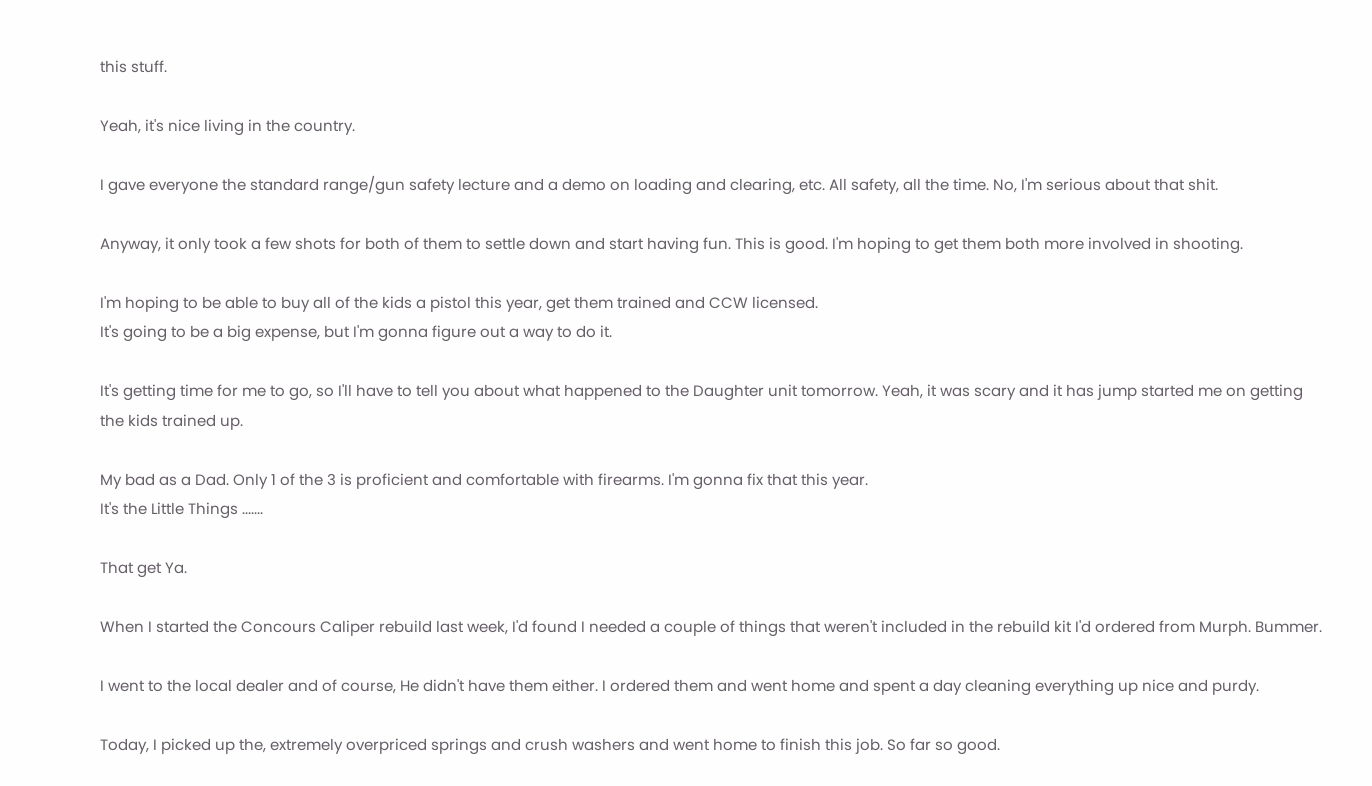this stuff.

Yeah, it's nice living in the country.

I gave everyone the standard range/gun safety lecture and a demo on loading and clearing, etc. All safety, all the time. No, I'm serious about that shit.

Anyway, it only took a few shots for both of them to settle down and start having fun. This is good. I'm hoping to get them both more involved in shooting.

I'm hoping to be able to buy all of the kids a pistol this year, get them trained and CCW licensed.
It's going to be a big expense, but I'm gonna figure out a way to do it.

It's getting time for me to go, so I'll have to tell you about what happened to the Daughter unit tomorrow. Yeah, it was scary and it has jump started me on getting the kids trained up.

My bad as a Dad. Only 1 of the 3 is proficient and comfortable with firearms. I'm gonna fix that this year.
It's the Little Things .......

That get Ya.

When I started the Concours Caliper rebuild last week, I'd found I needed a couple of things that weren't included in the rebuild kit I'd ordered from Murph. Bummer.

I went to the local dealer and of course, He didn't have them either. I ordered them and went home and spent a day cleaning everything up nice and purdy.

Today, I picked up the, extremely overpriced springs and crush washers and went home to finish this job. So far so good.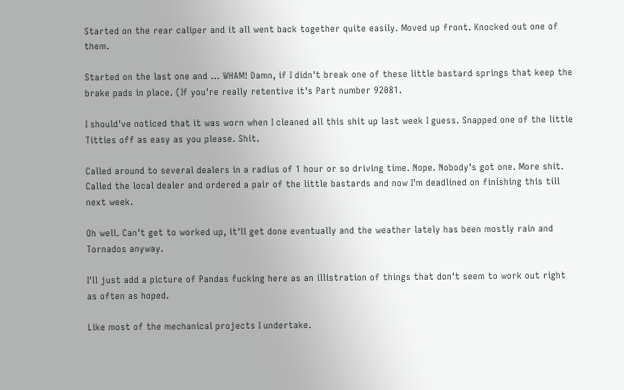Started on the rear caliper and it all went back together quite easily. Moved up front. Knocked out one of them.

Started on the last one and ... WHAM! Damn, if I didn't break one of these little bastard springs that keep the brake pads in place. (If you're really retentive it's Part number 92081.

I should've noticed that it was worn when I cleaned all this shit up last week I guess. Snapped one of the little Titties off as easy as you please. Shit.

Called around to several dealers in a radius of 1 hour or so driving time. Nope. Nobody's got one. More shit. Called the local dealer and ordered a pair of the little bastards and now I'm deadlined on finishing this till next week.

Oh well. Can't get to worked up, it'll get done eventually and the weather lately has been mostly rain and Tornados anyway.

I'll just add a picture of Pandas fucking here as an illistration of things that don't seem to work out right as often as hoped.

Like most of the mechanical projects I undertake.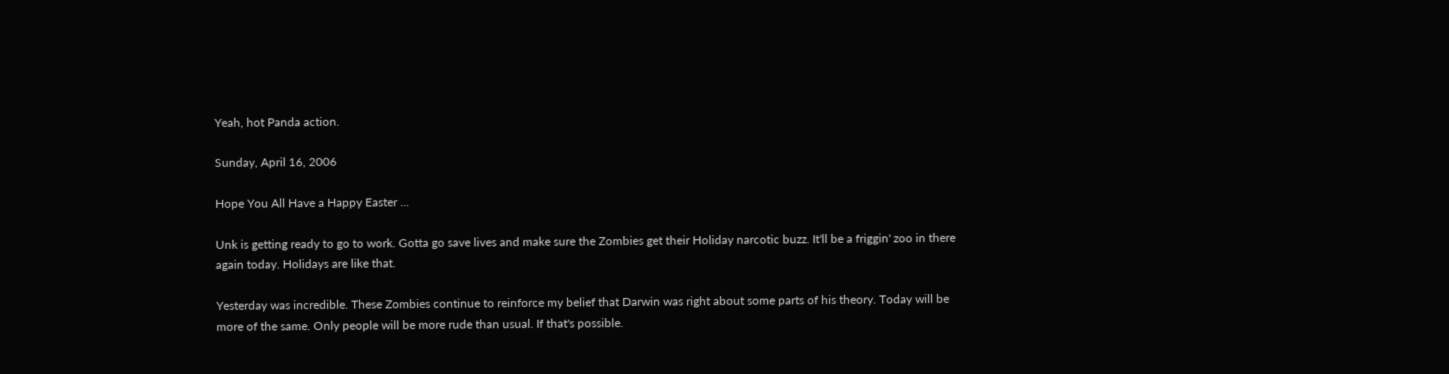Yeah, hot Panda action.

Sunday, April 16, 2006

Hope You All Have a Happy Easter ...

Unk is getting ready to go to work. Gotta go save lives and make sure the Zombies get their Holiday narcotic buzz. It'll be a friggin' zoo in there again today. Holidays are like that.

Yesterday was incredible. These Zombies continue to reinforce my belief that Darwin was right about some parts of his theory. Today will be more of the same. Only people will be more rude than usual. If that's possible.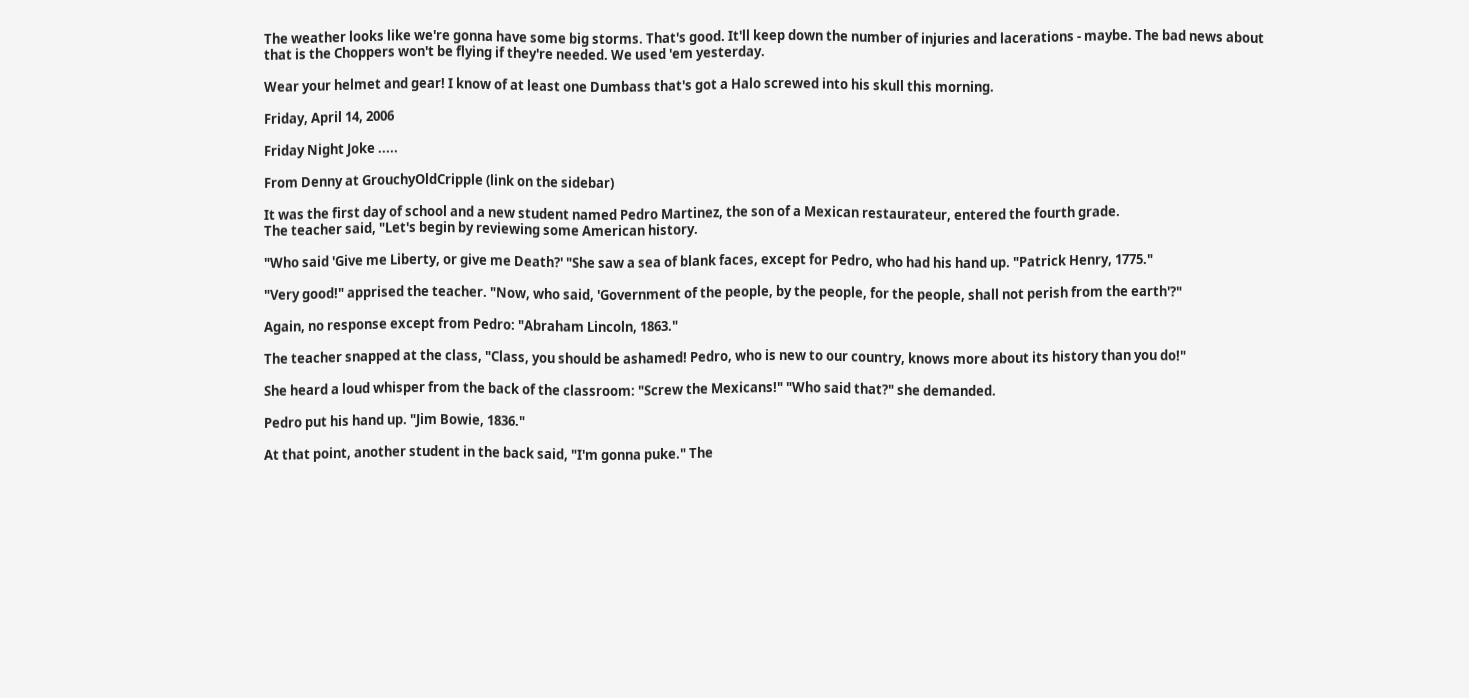The weather looks like we're gonna have some big storms. That's good. It'll keep down the number of injuries and lacerations - maybe. The bad news about that is the Choppers won't be flying if they're needed. We used 'em yesterday.

Wear your helmet and gear! I know of at least one Dumbass that's got a Halo screwed into his skull this morning.

Friday, April 14, 2006

Friday Night Joke .....

From Denny at GrouchyOldCripple (link on the sidebar)

It was the first day of school and a new student named Pedro Martinez, the son of a Mexican restaurateur, entered the fourth grade.
The teacher said, "Let's begin by reviewing some American history.

"Who said 'Give me Liberty, or give me Death?' "She saw a sea of blank faces, except for Pedro, who had his hand up. "Patrick Henry, 1775."

"Very good!" apprised the teacher. "Now, who said, 'Government of the people, by the people, for the people, shall not perish from the earth'?"

Again, no response except from Pedro: "Abraham Lincoln, 1863."

The teacher snapped at the class, "Class, you should be ashamed! Pedro, who is new to our country, knows more about its history than you do!"

She heard a loud whisper from the back of the classroom: "Screw the Mexicans!" "Who said that?" she demanded.

Pedro put his hand up. "Jim Bowie, 1836."

At that point, another student in the back said, "I'm gonna puke." The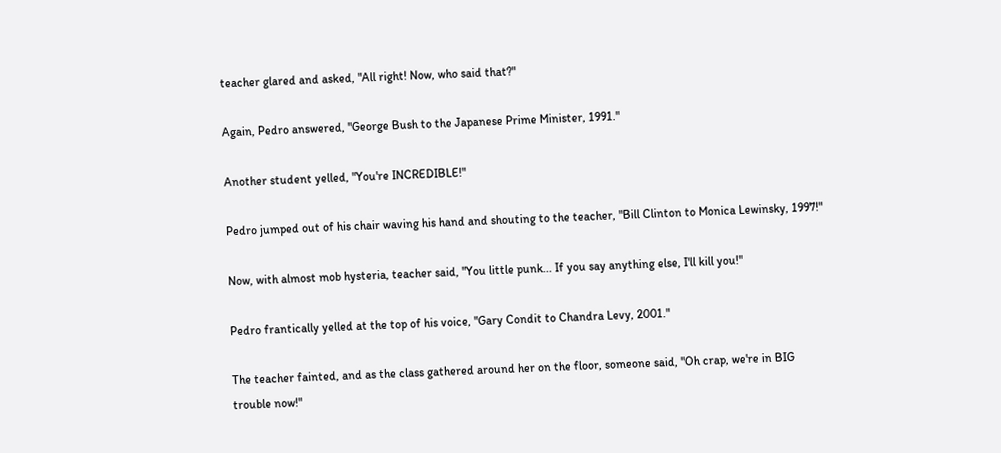teacher glared and asked, "All right! Now, who said that?"

Again, Pedro answered, "George Bush to the Japanese Prime Minister, 1991."

Another student yelled, "You're INCREDIBLE!"

Pedro jumped out of his chair waving his hand and shouting to the teacher, "Bill Clinton to Monica Lewinsky, 1997!"

Now, with almost mob hysteria, teacher said, "You little punk... If you say anything else, I'll kill you!"

Pedro frantically yelled at the top of his voice, "Gary Condit to Chandra Levy, 2001."

The teacher fainted, and as the class gathered around her on the floor, someone said, "Oh crap, we're in BIG trouble now!"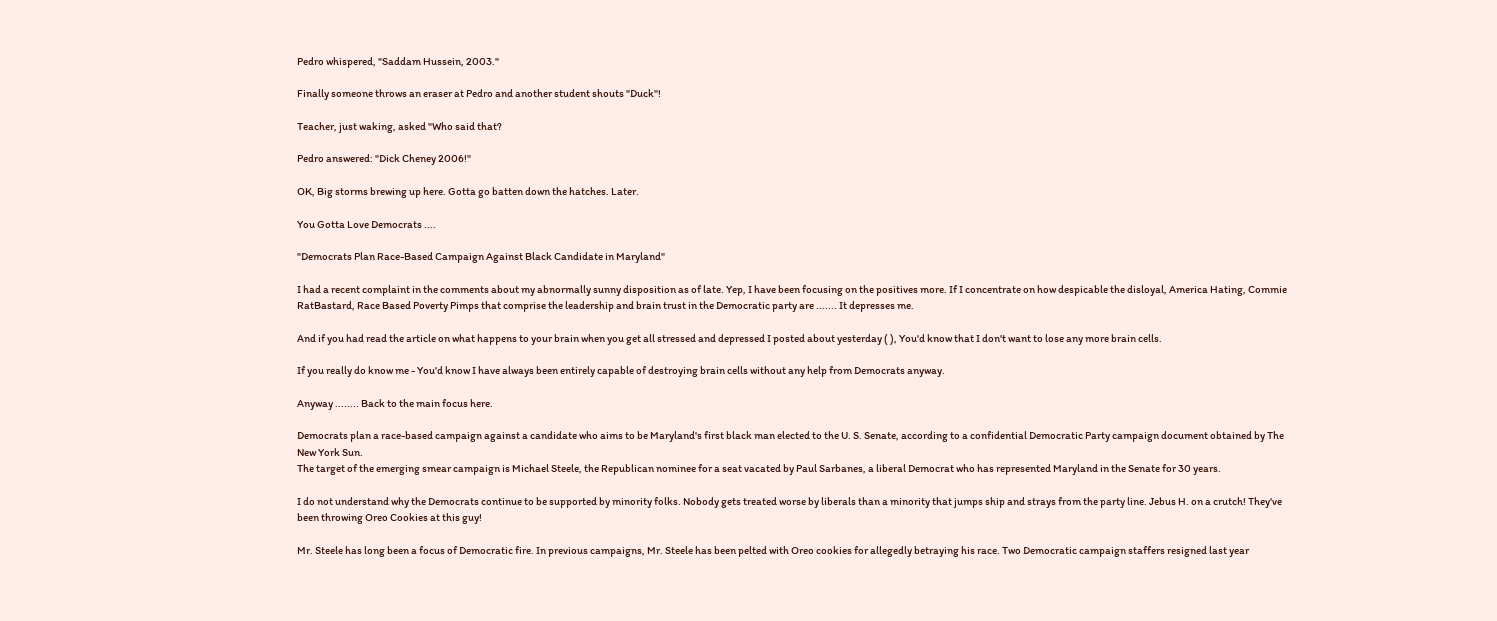Pedro whispered, "Saddam Hussein, 2003."

Finally someone throws an eraser at Pedro and another student shouts "Duck"!

Teacher, just waking, asked "Who said that?

Pedro answered: "Dick Cheney 2006!"

OK, Big storms brewing up here. Gotta go batten down the hatches. Later.

You Gotta Love Democrats ....

"Democrats Plan Race-Based Campaign Against Black Candidate in Maryland"

I had a recent complaint in the comments about my abnormally sunny disposition as of late. Yep, I have been focusing on the positives more. If I concentrate on how despicable the disloyal, America Hating, Commie RatBastard, Race Based Poverty Pimps that comprise the leadership and brain trust in the Democratic party are ....... It depresses me.

And if you had read the article on what happens to your brain when you get all stressed and depressed I posted about yesterday ( ), You'd know that I don't want to lose any more brain cells.

If you really do know me - You'd know I have always been entirely capable of destroying brain cells without any help from Democrats anyway.

Anyway ........ Back to the main focus here.

Democrats plan a race-based campaign against a candidate who aims to be Maryland's first black man elected to the U. S. Senate, according to a confidential Democratic Party campaign document obtained by The New York Sun.
The target of the emerging smear campaign is Michael Steele, the Republican nominee for a seat vacated by Paul Sarbanes, a liberal Democrat who has represented Maryland in the Senate for 30 years.

I do not understand why the Democrats continue to be supported by minority folks. Nobody gets treated worse by liberals than a minority that jumps ship and strays from the party line. Jebus H. on a crutch! They've been throwing Oreo Cookies at this guy!

Mr. Steele has long been a focus of Democratic fire. In previous campaigns, Mr. Steele has been pelted with Oreo cookies for allegedly betraying his race. Two Democratic campaign staffers resigned last year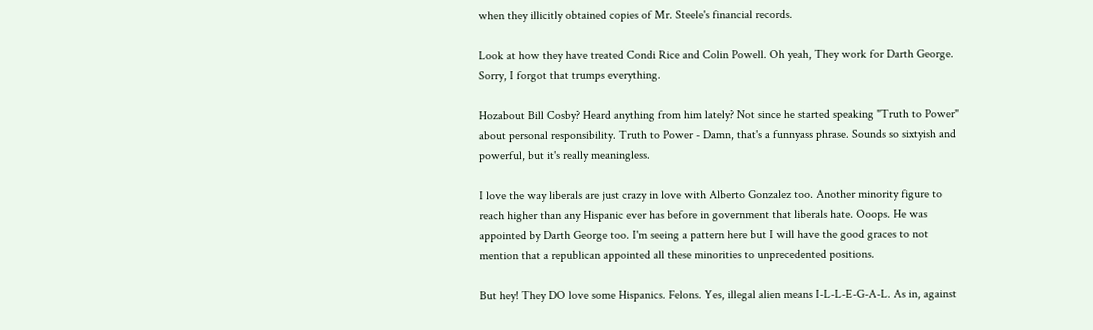when they illicitly obtained copies of Mr. Steele's financial records.

Look at how they have treated Condi Rice and Colin Powell. Oh yeah, They work for Darth George. Sorry, I forgot that trumps everything.

Hozabout Bill Cosby? Heard anything from him lately? Not since he started speaking "Truth to Power" about personal responsibility. Truth to Power - Damn, that's a funnyass phrase. Sounds so sixtyish and powerful, but it's really meaningless.

I love the way liberals are just crazy in love with Alberto Gonzalez too. Another minority figure to reach higher than any Hispanic ever has before in government that liberals hate. Ooops. He was appointed by Darth George too. I'm seeing a pattern here but I will have the good graces to not mention that a republican appointed all these minorities to unprecedented positions.

But hey! They DO love some Hispanics. Felons. Yes, illegal alien means I-L-L-E-G-A-L. As in, against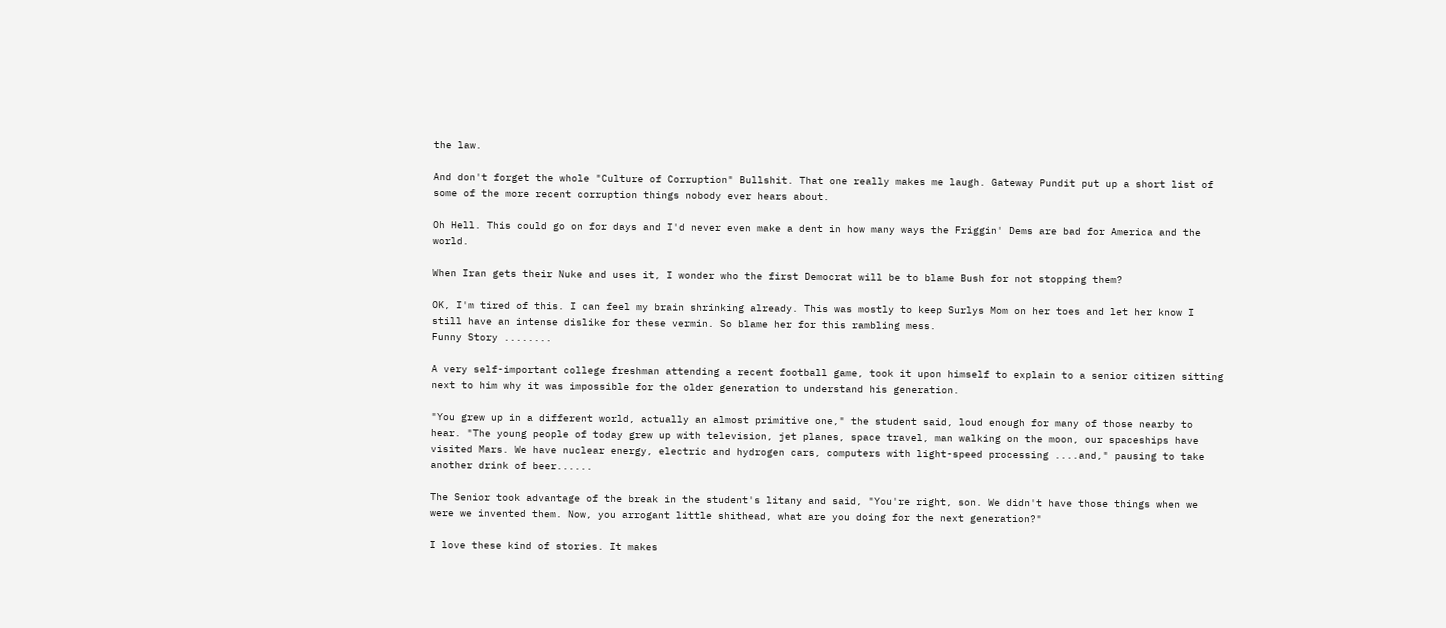the law.

And don't forget the whole "Culture of Corruption" Bullshit. That one really makes me laugh. Gateway Pundit put up a short list of some of the more recent corruption things nobody ever hears about.

Oh Hell. This could go on for days and I'd never even make a dent in how many ways the Friggin' Dems are bad for America and the world.

When Iran gets their Nuke and uses it, I wonder who the first Democrat will be to blame Bush for not stopping them?

OK, I'm tired of this. I can feel my brain shrinking already. This was mostly to keep Surlys Mom on her toes and let her know I still have an intense dislike for these vermin. So blame her for this rambling mess.
Funny Story ........

A very self-important college freshman attending a recent football game, took it upon himself to explain to a senior citizen sitting next to him why it was impossible for the older generation to understand his generation.

"You grew up in a different world, actually an almost primitive one," the student said, loud enough for many of those nearby to hear. "The young people of today grew up with television, jet planes, space travel, man walking on the moon, our spaceships have visited Mars. We have nuclear energy, electric and hydrogen cars, computers with light-speed processing ....and," pausing to take another drink of beer......

The Senior took advantage of the break in the student's litany and said, "You're right, son. We didn't have those things when we were we invented them. Now, you arrogant little shithead, what are you doing for the next generation?"

I love these kind of stories. It makes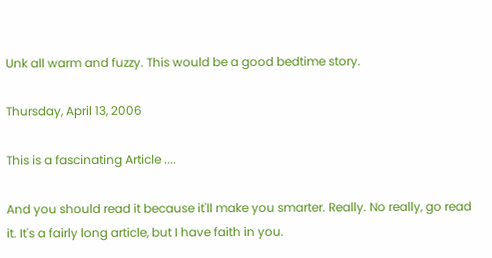Unk all warm and fuzzy. This would be a good bedtime story.

Thursday, April 13, 2006

This is a fascinating Article ....

And you should read it because it'll make you smarter. Really. No really, go read it. It's a fairly long article, but I have faith in you.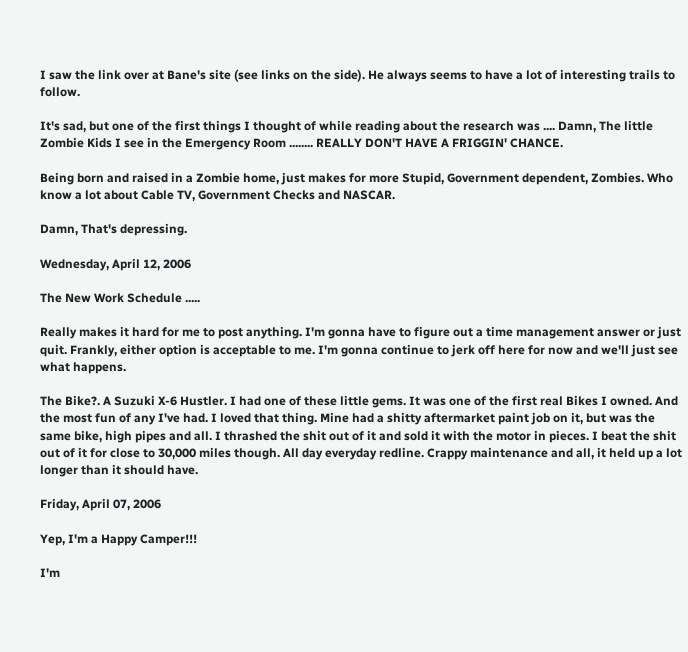I saw the link over at Bane's site (see links on the side). He always seems to have a lot of interesting trails to follow.

It's sad, but one of the first things I thought of while reading about the research was .... Damn, The little Zombie Kids I see in the Emergency Room ........ REALLY DON'T HAVE A FRIGGIN' CHANCE.

Being born and raised in a Zombie home, just makes for more Stupid, Government dependent, Zombies. Who know a lot about Cable TV, Government Checks and NASCAR.

Damn, That's depressing.

Wednesday, April 12, 2006

The New Work Schedule .....

Really makes it hard for me to post anything. I'm gonna have to figure out a time management answer or just quit. Frankly, either option is acceptable to me. I'm gonna continue to jerk off here for now and we'll just see what happens.

The Bike?. A Suzuki X-6 Hustler. I had one of these little gems. It was one of the first real Bikes I owned. And the most fun of any I've had. I loved that thing. Mine had a shitty aftermarket paint job on it, but was the same bike, high pipes and all. I thrashed the shit out of it and sold it with the motor in pieces. I beat the shit out of it for close to 30,000 miles though. All day everyday redline. Crappy maintenance and all, it held up a lot longer than it should have.

Friday, April 07, 2006

Yep, I'm a Happy Camper!!!

I'm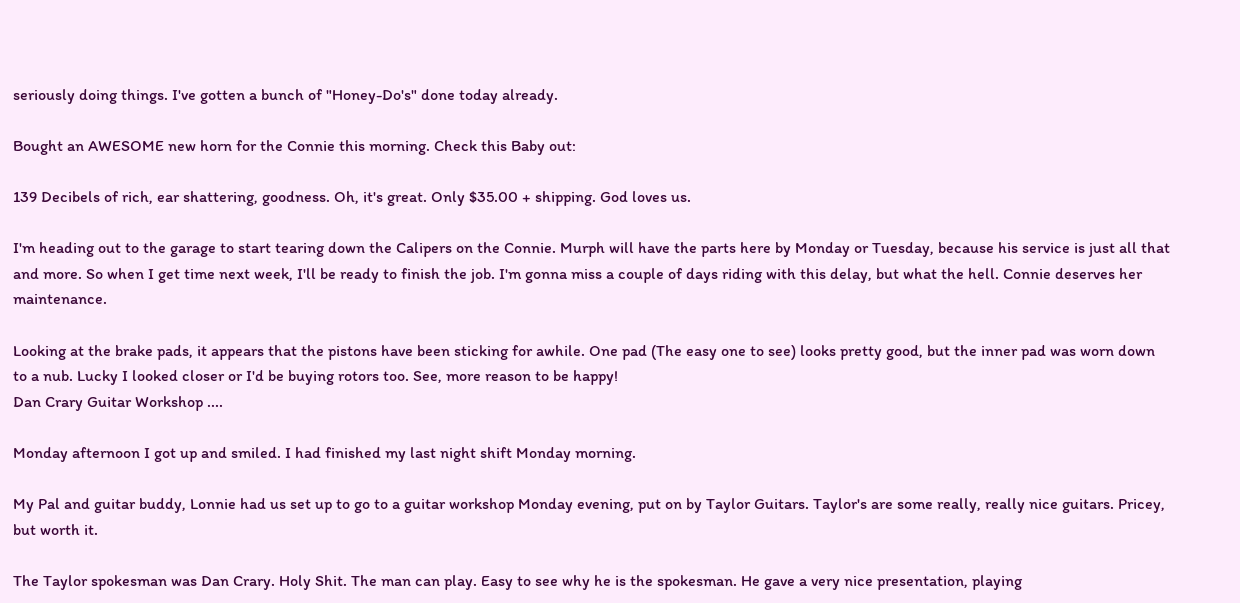seriously doing things. I've gotten a bunch of "Honey-Do's" done today already.

Bought an AWESOME new horn for the Connie this morning. Check this Baby out:

139 Decibels of rich, ear shattering, goodness. Oh, it's great. Only $35.00 + shipping. God loves us.

I'm heading out to the garage to start tearing down the Calipers on the Connie. Murph will have the parts here by Monday or Tuesday, because his service is just all that and more. So when I get time next week, I'll be ready to finish the job. I'm gonna miss a couple of days riding with this delay, but what the hell. Connie deserves her maintenance.

Looking at the brake pads, it appears that the pistons have been sticking for awhile. One pad (The easy one to see) looks pretty good, but the inner pad was worn down to a nub. Lucky I looked closer or I'd be buying rotors too. See, more reason to be happy!
Dan Crary Guitar Workshop ....

Monday afternoon I got up and smiled. I had finished my last night shift Monday morning.

My Pal and guitar buddy, Lonnie had us set up to go to a guitar workshop Monday evening, put on by Taylor Guitars. Taylor's are some really, really nice guitars. Pricey, but worth it.

The Taylor spokesman was Dan Crary. Holy Shit. The man can play. Easy to see why he is the spokesman. He gave a very nice presentation, playing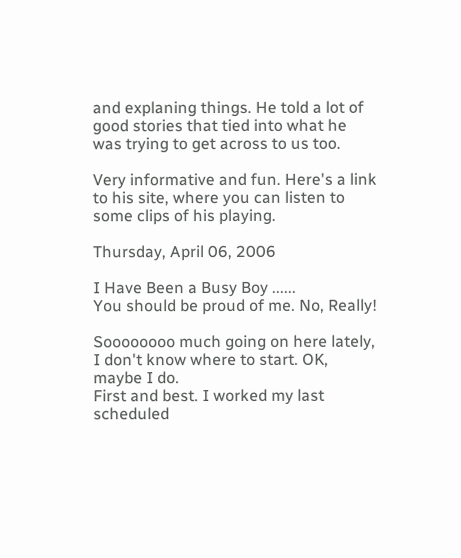and explaning things. He told a lot of good stories that tied into what he was trying to get across to us too.

Very informative and fun. Here's a link to his site, where you can listen to some clips of his playing.

Thursday, April 06, 2006

I Have Been a Busy Boy ......
You should be proud of me. No, Really!

Soooooooo much going on here lately, I don't know where to start. OK, maybe I do.
First and best. I worked my last scheduled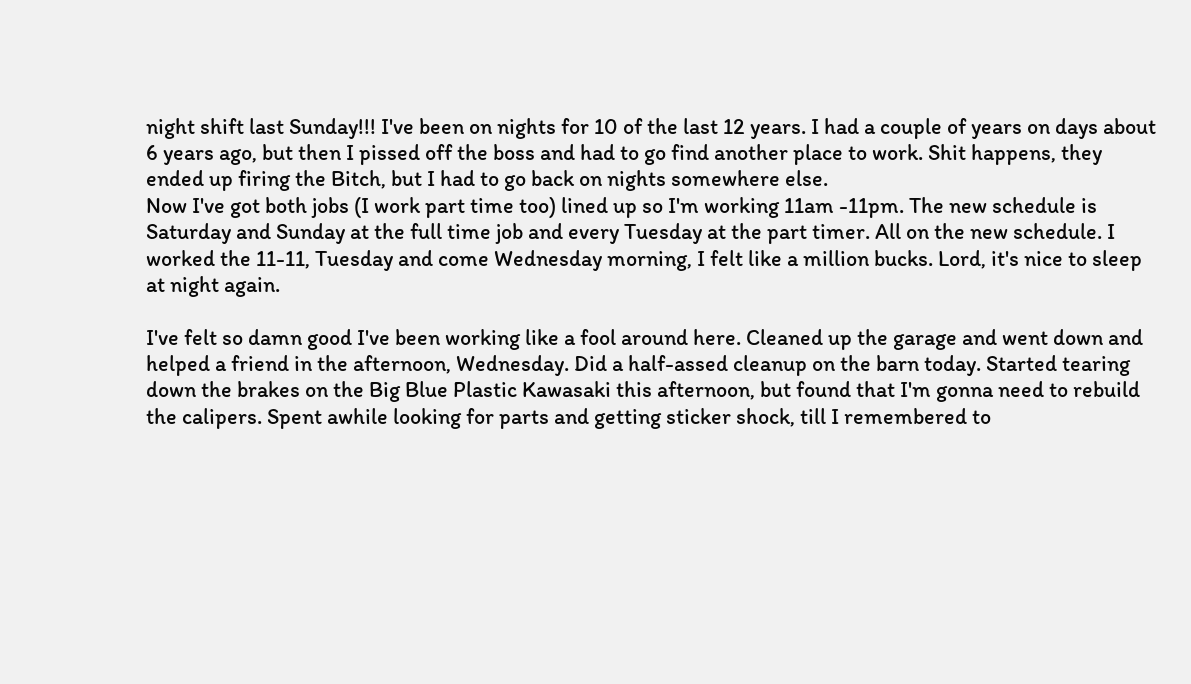night shift last Sunday!!! I've been on nights for 10 of the last 12 years. I had a couple of years on days about 6 years ago, but then I pissed off the boss and had to go find another place to work. Shit happens, they ended up firing the Bitch, but I had to go back on nights somewhere else.
Now I've got both jobs (I work part time too) lined up so I'm working 11am -11pm. The new schedule is Saturday and Sunday at the full time job and every Tuesday at the part timer. All on the new schedule. I worked the 11-11, Tuesday and come Wednesday morning, I felt like a million bucks. Lord, it's nice to sleep at night again.

I've felt so damn good I've been working like a fool around here. Cleaned up the garage and went down and helped a friend in the afternoon, Wednesday. Did a half-assed cleanup on the barn today. Started tearing down the brakes on the Big Blue Plastic Kawasaki this afternoon, but found that I'm gonna need to rebuild the calipers. Spent awhile looking for parts and getting sticker shock, till I remembered to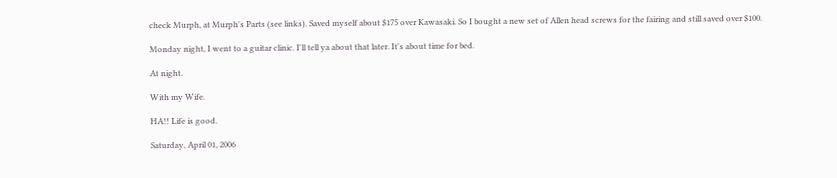check Murph, at Murph's Parts (see links). Saved myself about $175 over Kawasaki. So I bought a new set of Allen head screws for the fairing and still saved over $100.

Monday night, I went to a guitar clinic. I'll tell ya about that later. It's about time for bed.

At night.

With my Wife.

HA!! Life is good.

Saturday, April 01, 2006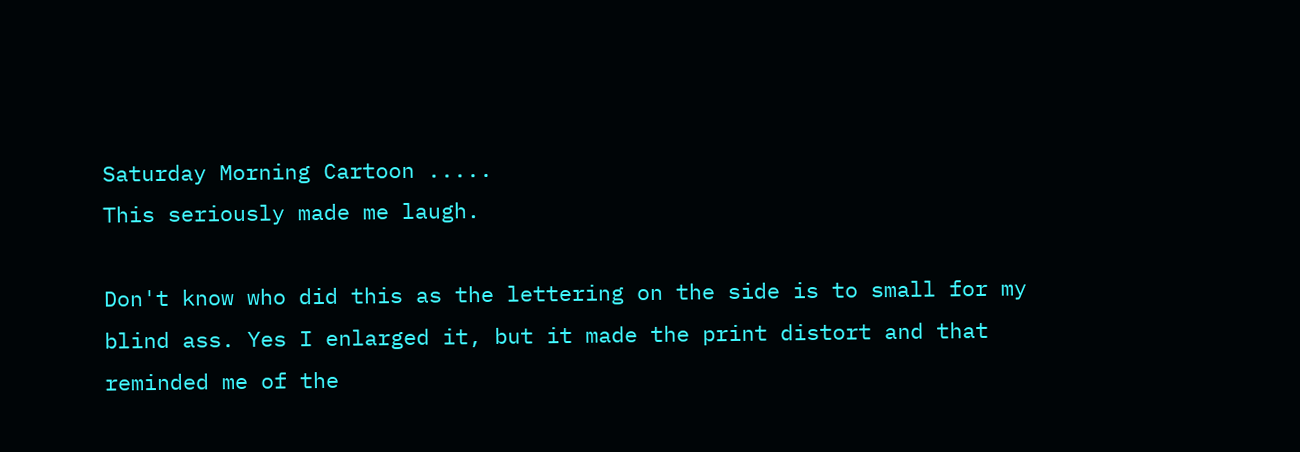Saturday Morning Cartoon .....
This seriously made me laugh.

Don't know who did this as the lettering on the side is to small for my blind ass. Yes I enlarged it, but it made the print distort and that reminded me of the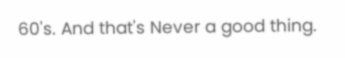60's. And that's Never a good thing.